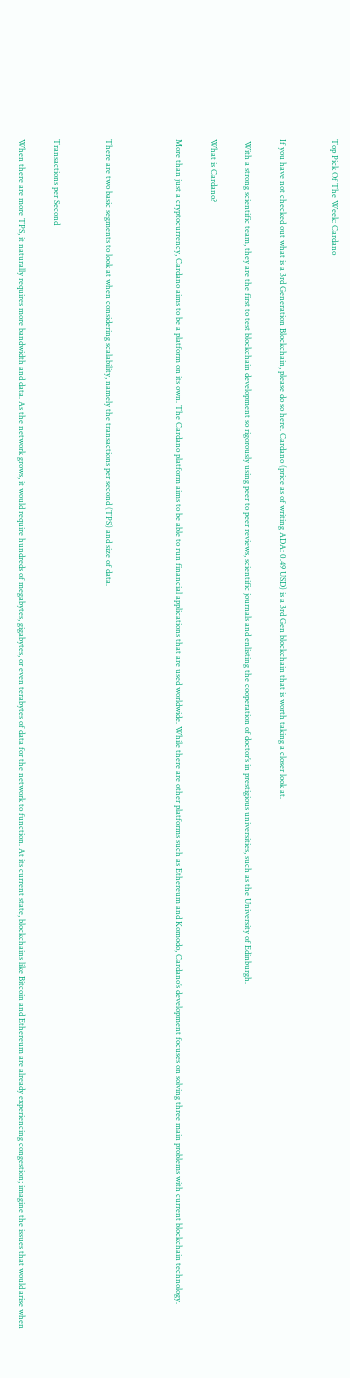Top Pick Of The Week: Cardano


If you have not checked out what is a 3rd Generation Blockchain, please do so here. Cardano (price as of writing ADA: 0.49 USD) is a 3rd Gen blockchain that is worth taking a closer look at.

 With a strong scientific team, they are the first to test blockchain development so rigorously using peer to peer reviews, scientific journals and enlisting the cooperation of doctor’s in prestigious universities, such as the University of Edinburgh.

What is Cardano?

More than just a cryptocurrency, Cardano aims to be a platform on its own. The Cardano platform aims to be able to run financial applications that are used worldwide. While there are other platforms such as Ethereum and Komodo, Cardano’s development focuses on solving three main problems with current blockchain technology.



There are two basic segments to look at when considering scalability, namely the transactions per second (TPS) and size of data.


Transactions per Second

When there are more TPS, it naturally requires more bandwidth and data. As the network grows, it would require hundreds of megabytes, gigabytes, or even terabytes of data for the network to function. At its current state, blockchains like Bitcoin and Ethereum are already experiencing congestion; imagine the issues that would arise when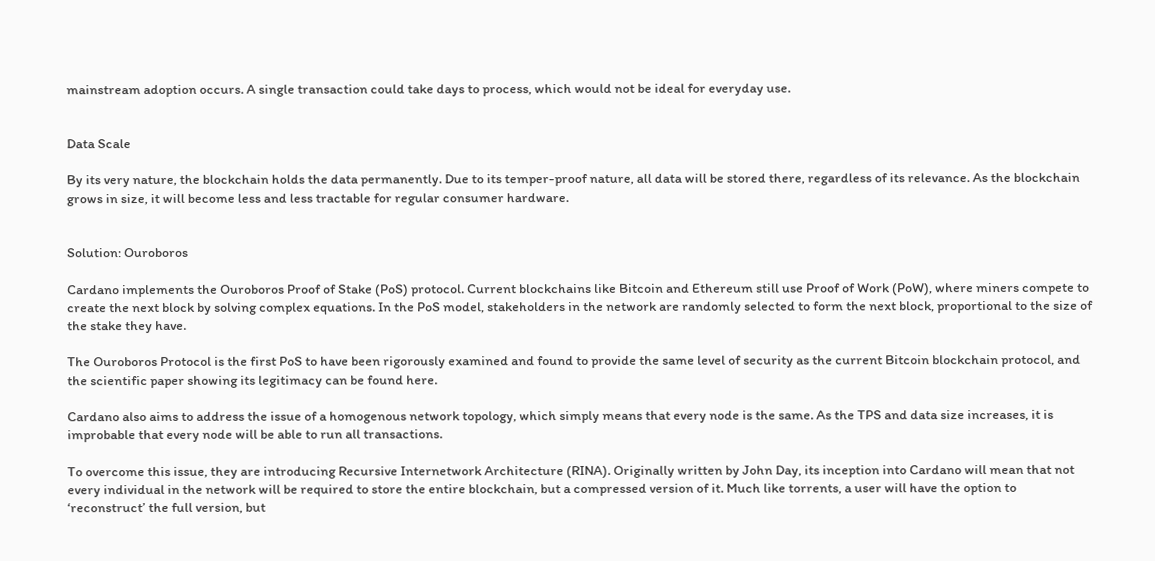mainstream adoption occurs. A single transaction could take days to process, which would not be ideal for everyday use.


Data Scale

By its very nature, the blockchain holds the data permanently. Due to its temper-proof nature, all data will be stored there, regardless of its relevance. As the blockchain grows in size, it will become less and less tractable for regular consumer hardware.


Solution: Ouroboros

Cardano implements the Ouroboros Proof of Stake (PoS) protocol. Current blockchains like Bitcoin and Ethereum still use Proof of Work (PoW), where miners compete to create the next block by solving complex equations. In the PoS model, stakeholders in the network are randomly selected to form the next block, proportional to the size of the stake they have.

The Ouroboros Protocol is the first PoS to have been rigorously examined and found to provide the same level of security as the current Bitcoin blockchain protocol, and the scientific paper showing its legitimacy can be found here.

Cardano also aims to address the issue of a homogenous network topology, which simply means that every node is the same. As the TPS and data size increases, it is improbable that every node will be able to run all transactions.

To overcome this issue, they are introducing Recursive Internetwork Architecture (RINA). Originally written by John Day, its inception into Cardano will mean that not every individual in the network will be required to store the entire blockchain, but a compressed version of it. Much like torrents, a user will have the option to ‘reconstruct’ the full version, but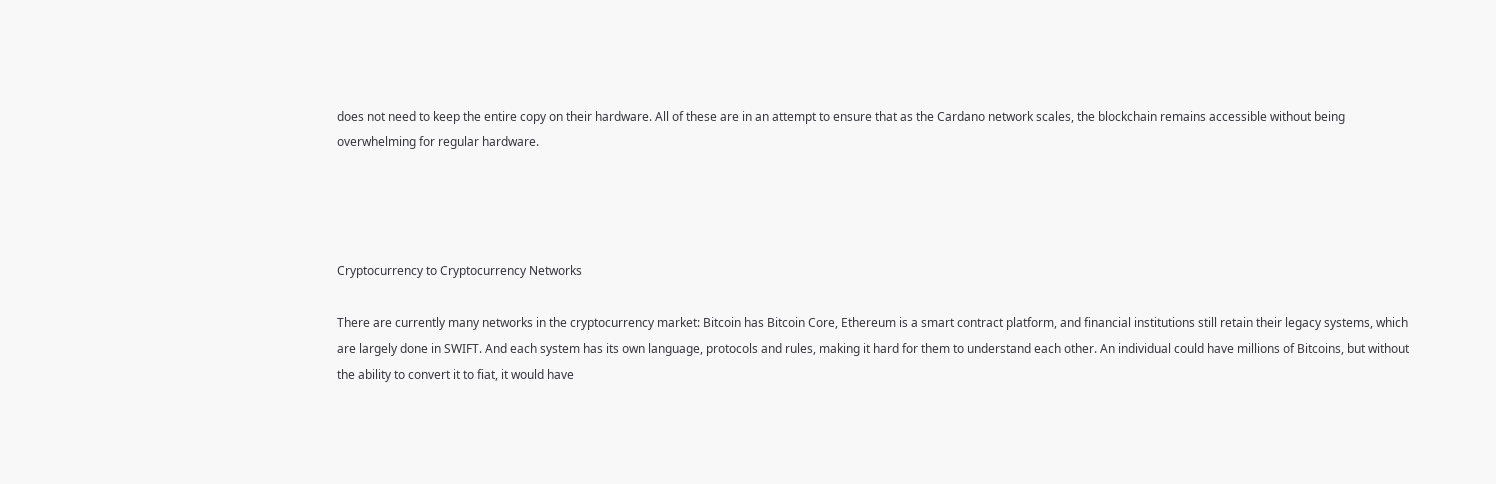does not need to keep the entire copy on their hardware. All of these are in an attempt to ensure that as the Cardano network scales, the blockchain remains accessible without being overwhelming for regular hardware.




Cryptocurrency to Cryptocurrency Networks

There are currently many networks in the cryptocurrency market: Bitcoin has Bitcoin Core, Ethereum is a smart contract platform, and financial institutions still retain their legacy systems, which are largely done in SWIFT. And each system has its own language, protocols and rules, making it hard for them to understand each other. An individual could have millions of Bitcoins, but without the ability to convert it to fiat, it would have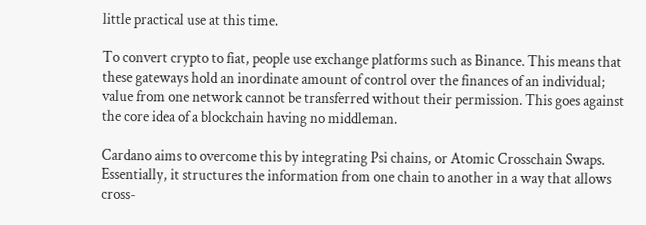little practical use at this time.

To convert crypto to fiat, people use exchange platforms such as Binance. This means that these gateways hold an inordinate amount of control over the finances of an individual; value from one network cannot be transferred without their permission. This goes against the core idea of a blockchain having no middleman.

Cardano aims to overcome this by integrating Psi chains, or Atomic Crosschain Swaps. Essentially, it structures the information from one chain to another in a way that allows cross-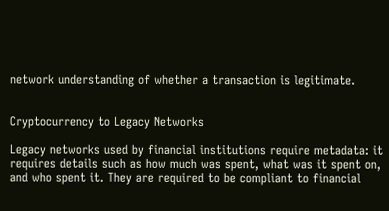network understanding of whether a transaction is legitimate.


Cryptocurrency to Legacy Networks

Legacy networks used by financial institutions require metadata: it requires details such as how much was spent, what was it spent on, and who spent it. They are required to be compliant to financial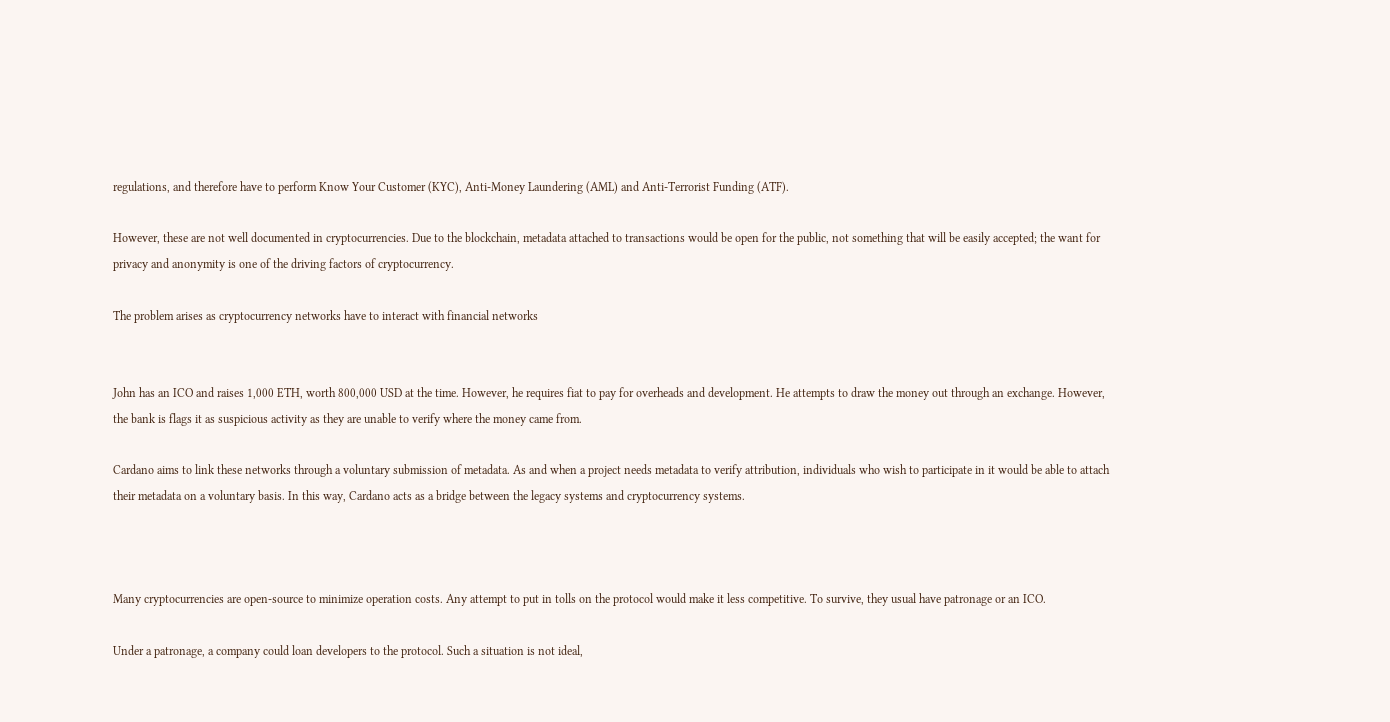regulations, and therefore have to perform Know Your Customer (KYC), Anti-Money Laundering (AML) and Anti-Terrorist Funding (ATF).

However, these are not well documented in cryptocurrencies. Due to the blockchain, metadata attached to transactions would be open for the public, not something that will be easily accepted; the want for privacy and anonymity is one of the driving factors of cryptocurrency.

The problem arises as cryptocurrency networks have to interact with financial networks


John has an ICO and raises 1,000 ETH, worth 800,000 USD at the time. However, he requires fiat to pay for overheads and development. He attempts to draw the money out through an exchange. However, the bank is flags it as suspicious activity as they are unable to verify where the money came from.

Cardano aims to link these networks through a voluntary submission of metadata. As and when a project needs metadata to verify attribution, individuals who wish to participate in it would be able to attach their metadata on a voluntary basis. In this way, Cardano acts as a bridge between the legacy systems and cryptocurrency systems.



Many cryptocurrencies are open-source to minimize operation costs. Any attempt to put in tolls on the protocol would make it less competitive. To survive, they usual have patronage or an ICO.

Under a patronage, a company could loan developers to the protocol. Such a situation is not ideal,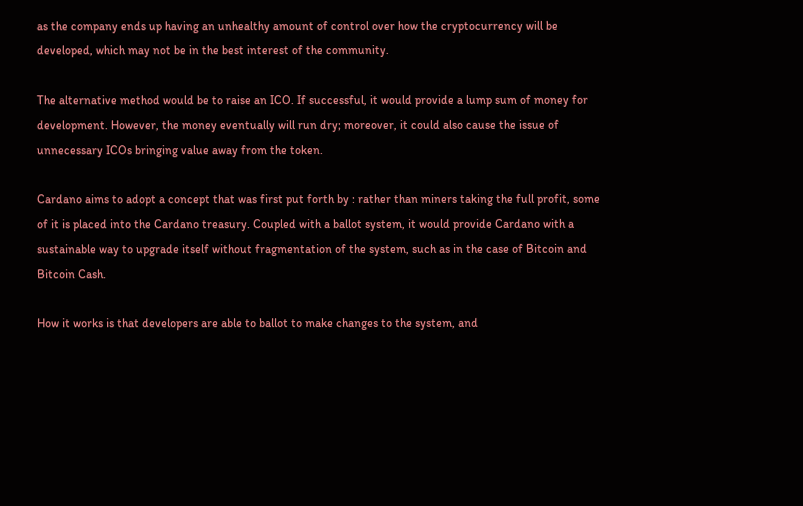as the company ends up having an unhealthy amount of control over how the cryptocurrency will be developed, which may not be in the best interest of the community.

The alternative method would be to raise an ICO. If successful, it would provide a lump sum of money for development. However, the money eventually will run dry; moreover, it could also cause the issue of unnecessary ICOs bringing value away from the token.

Cardano aims to adopt a concept that was first put forth by : rather than miners taking the full profit, some of it is placed into the Cardano treasury. Coupled with a ballot system, it would provide Cardano with a sustainable way to upgrade itself without fragmentation of the system, such as in the case of Bitcoin and Bitcoin Cash.

How it works is that developers are able to ballot to make changes to the system, and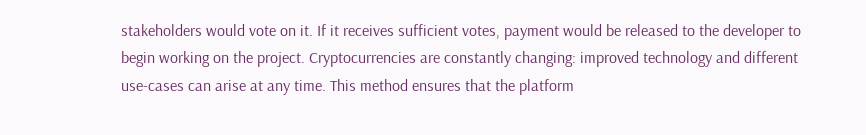stakeholders would vote on it. If it receives sufficient votes, payment would be released to the developer to begin working on the project. Cryptocurrencies are constantly changing: improved technology and different use-cases can arise at any time. This method ensures that the platform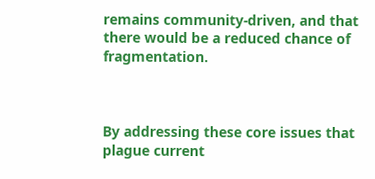remains community-driven, and that there would be a reduced chance of fragmentation.



By addressing these core issues that plague current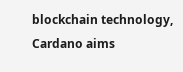blockchain technology, Cardano aims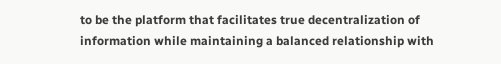to be the platform that facilitates true decentralization of information while maintaining a balanced relationship with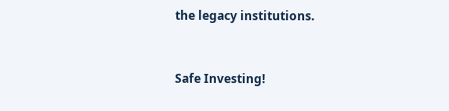the legacy institutions.


Safe Investing!